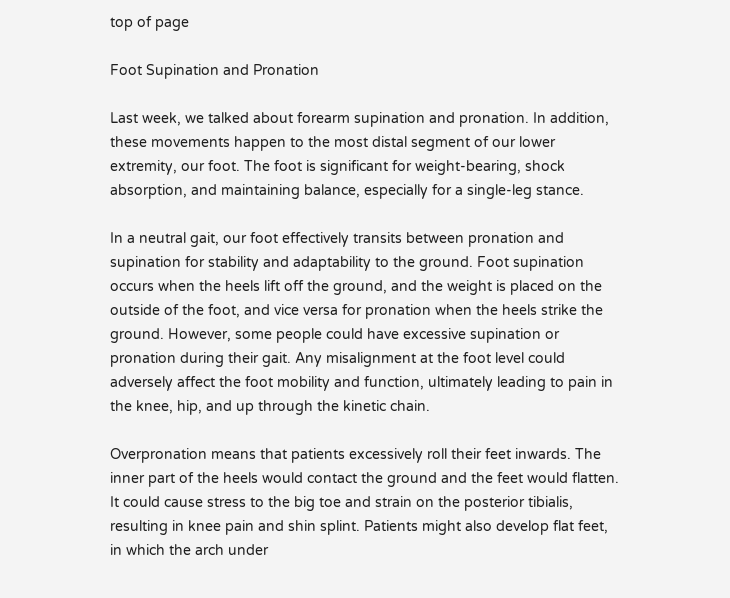top of page

Foot Supination and Pronation

Last week, we talked about forearm supination and pronation. In addition, these movements happen to the most distal segment of our lower extremity, our foot. The foot is significant for weight-bearing, shock absorption, and maintaining balance, especially for a single-leg stance.

In a neutral gait, our foot effectively transits between pronation and supination for stability and adaptability to the ground. Foot supination occurs when the heels lift off the ground, and the weight is placed on the outside of the foot, and vice versa for pronation when the heels strike the ground. However, some people could have excessive supination or pronation during their gait. Any misalignment at the foot level could adversely affect the foot mobility and function, ultimately leading to pain in the knee, hip, and up through the kinetic chain.

Overpronation means that patients excessively roll their feet inwards. The inner part of the heels would contact the ground and the feet would flatten. It could cause stress to the big toe and strain on the posterior tibialis, resulting in knee pain and shin splint. Patients might also develop flat feet, in which the arch under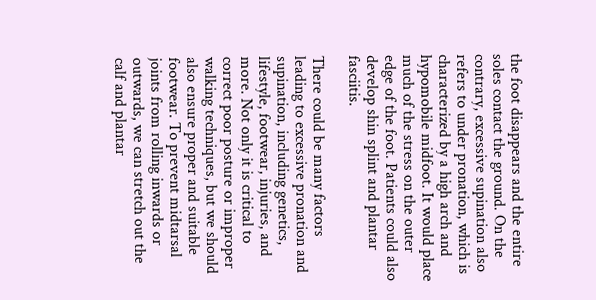the foot disappears and the entire soles contact the ground. On the contrary, excessive supination also refers to under pronation, which is characterized by a high arch and hypomobile midfoot. It would place much of the stress on the outer edge of the foot. Patients could also develop shin splint and plantar fasciitis.

There could be many factors leading to excessive pronation and supination, including genetics, lifestyle, footwear, injuries, and more. Not only it is critical to correct poor posture or improper walking techniques, but we should also ensure proper and suitable footwear. To prevent midtarsal joints from rolling inwards or outwards, we can stretch out the calf and plantar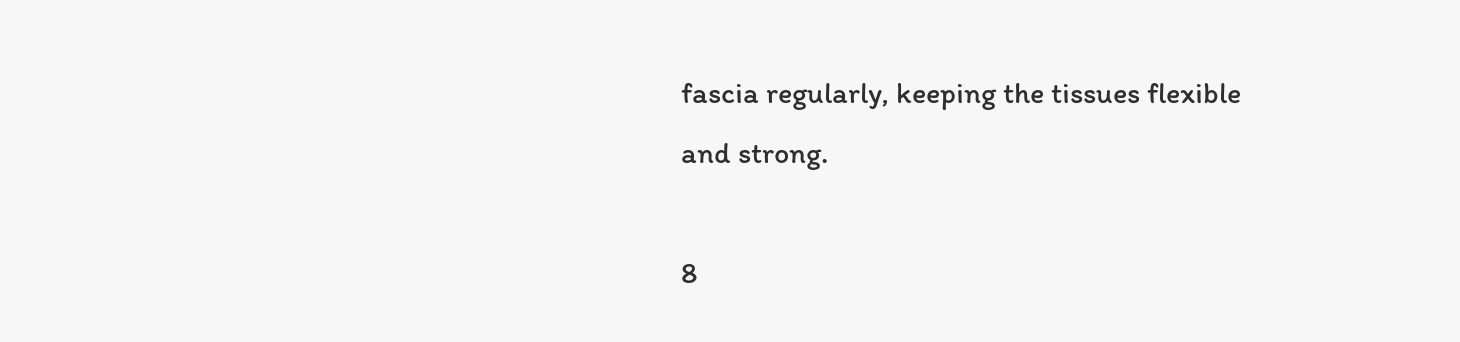fascia regularly, keeping the tissues flexible and strong.

8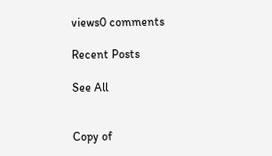views0 comments

Recent Posts

See All


Copy of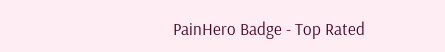PainHero Badge - Top Rated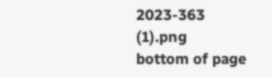2023-363 (1).png
bottom of page